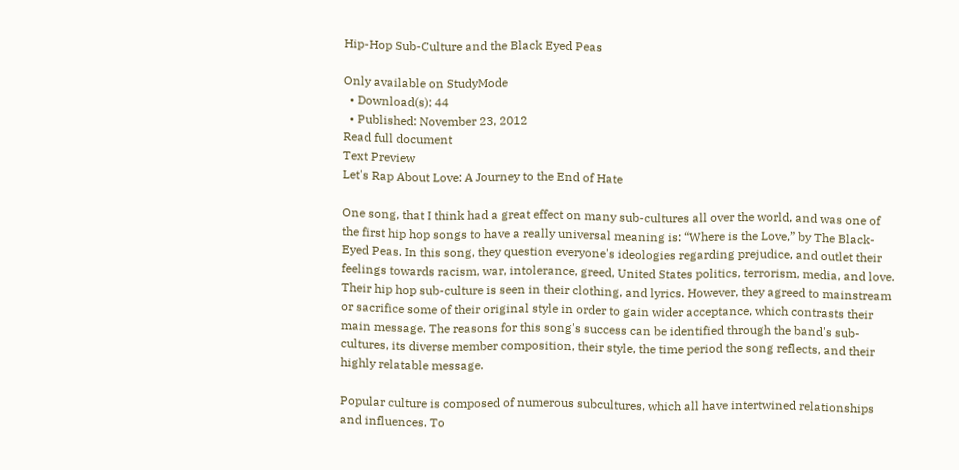Hip-Hop Sub-Culture and the Black Eyed Peas

Only available on StudyMode
  • Download(s): 44
  • Published: November 23, 2012
Read full document
Text Preview
Let's Rap About Love: A Journey to the End of Hate

One song, that I think had a great effect on many sub-cultures all over the world, and was one of the first hip hop songs to have a really universal meaning is: “Where is the Love,” by The Black-Eyed Peas. In this song, they question everyone's ideologies regarding prejudice, and outlet their feelings towards racism, war, intolerance, greed, United States politics, terrorism, media, and love. Their hip hop sub-culture is seen in their clothing, and lyrics. However, they agreed to mainstream or sacrifice some of their original style in order to gain wider acceptance, which contrasts their main message. The reasons for this song's success can be identified through the band's sub-cultures, its diverse member composition, their style, the time period the song reflects, and their highly relatable message.

Popular culture is composed of numerous subcultures, which all have intertwined relationships and influences. To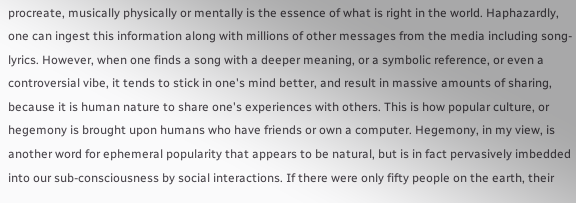procreate, musically physically or mentally is the essence of what is right in the world. Haphazardly, one can ingest this information along with millions of other messages from the media including song-lyrics. However, when one finds a song with a deeper meaning, or a symbolic reference, or even a controversial vibe, it tends to stick in one's mind better, and result in massive amounts of sharing, because it is human nature to share one's experiences with others. This is how popular culture, or hegemony is brought upon humans who have friends or own a computer. Hegemony, in my view, is another word for ephemeral popularity that appears to be natural, but is in fact pervasively imbedded into our sub-consciousness by social interactions. If there were only fifty people on the earth, their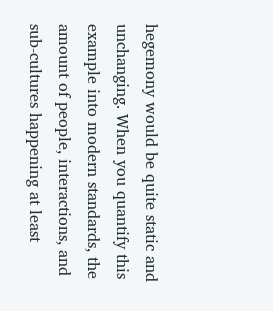hegemony would be quite static and unchanging. When you quantify this example into modern standards, the amount of people, interactions, and sub-cultures happening at least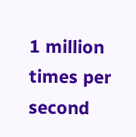1 million times per second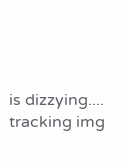is dizzying....
tracking img